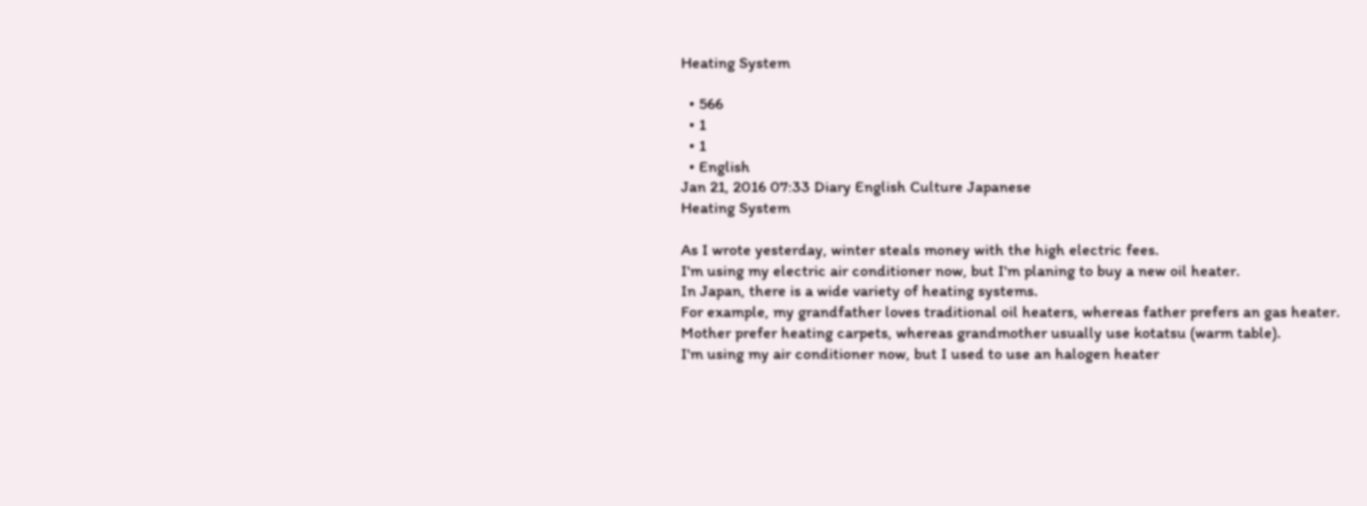Heating System

  • 566
  • 1
  • 1
  • English
Jan 21, 2016 07:33 Diary English Culture Japanese
Heating System

As I wrote yesterday, winter steals money with the high electric fees.
I'm using my electric air conditioner now, but I'm planing to buy a new oil heater.
In Japan, there is a wide variety of heating systems.
For example, my grandfather loves traditional oil heaters, whereas father prefers an gas heater.
Mother prefer heating carpets, whereas grandmother usually use kotatsu (warm table).
I'm using my air conditioner now, but I used to use an halogen heater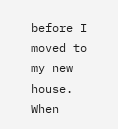before I moved to my new house.
When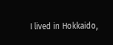I lived in Hokkaido,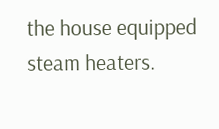the house equipped steam heaters.